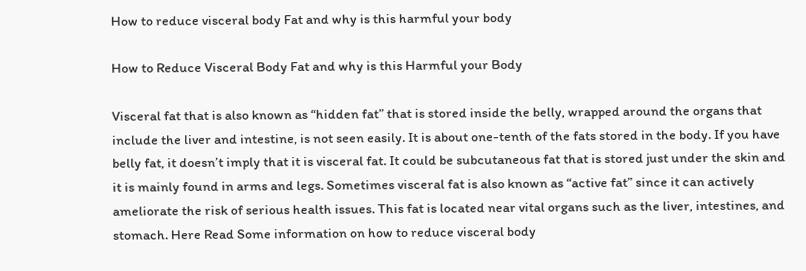How to reduce visceral body Fat and why is this harmful your body

How to Reduce Visceral Body Fat and why is this Harmful your Body

Visceral fat that is also known as “hidden fat” that is stored inside the belly, wrapped around the organs that include the liver and intestine, is not seen easily. It is about one-tenth of the fats stored in the body. If you have belly fat, it doesn’t imply that it is visceral fat. It could be subcutaneous fat that is stored just under the skin and it is mainly found in arms and legs. Sometimes visceral fat is also known as “active fat” since it can actively ameliorate the risk of serious health issues. This fat is located near vital organs such as the liver, intestines, and stomach. Here Read Some information on how to reduce visceral body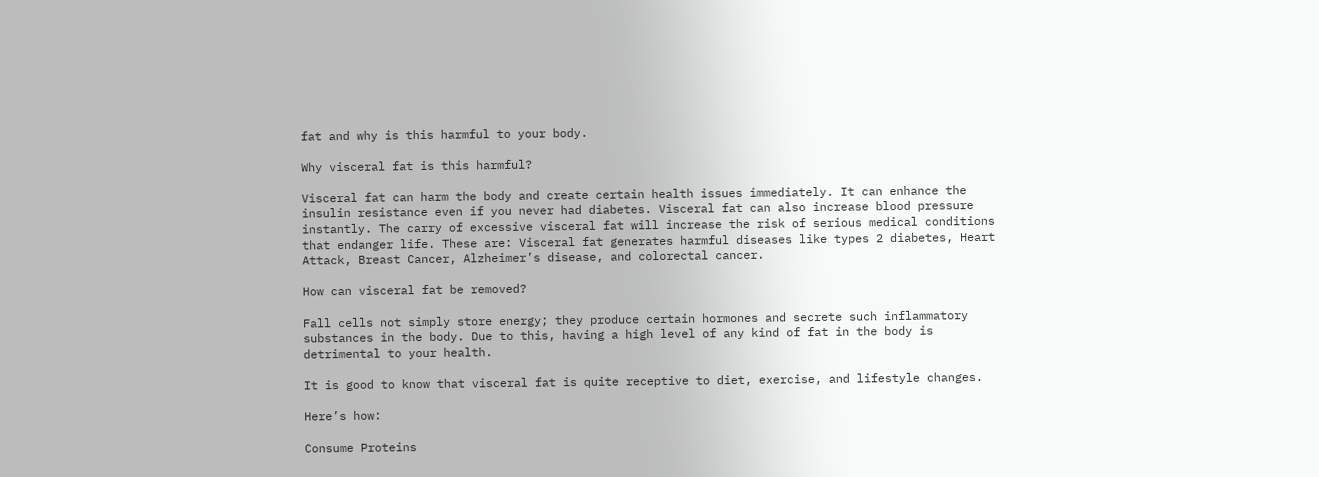fat and why is this harmful to your body.

Why visceral fat is this harmful?

Visceral fat can harm the body and create certain health issues immediately. It can enhance the insulin resistance even if you never had diabetes. Visceral fat can also increase blood pressure instantly. The carry of excessive visceral fat will increase the risk of serious medical conditions that endanger life. These are: Visceral fat generates harmful diseases like types 2 diabetes, Heart Attack, Breast Cancer, Alzheimer’s disease, and colorectal cancer.

How can visceral fat be removed?

Fall cells not simply store energy; they produce certain hormones and secrete such inflammatory substances in the body. Due to this, having a high level of any kind of fat in the body is detrimental to your health.

It is good to know that visceral fat is quite receptive to diet, exercise, and lifestyle changes.

Here’s how:

Consume Proteins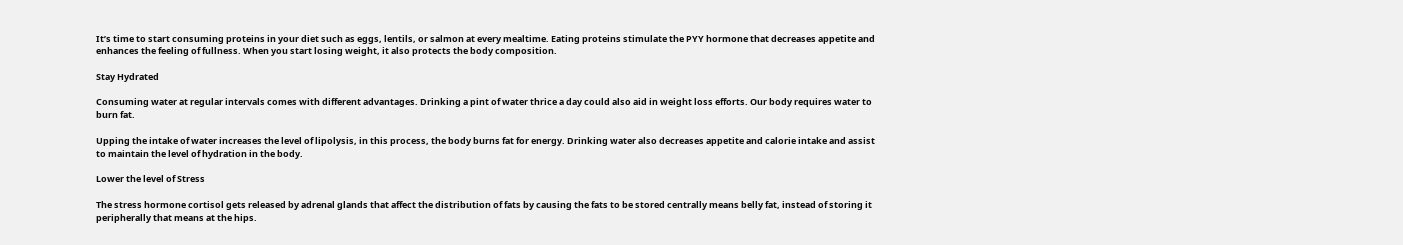It’s time to start consuming proteins in your diet such as eggs, lentils, or salmon at every mealtime. Eating proteins stimulate the PYY hormone that decreases appetite and enhances the feeling of fullness. When you start losing weight, it also protects the body composition.

Stay Hydrated

Consuming water at regular intervals comes with different advantages. Drinking a pint of water thrice a day could also aid in weight loss efforts. Our body requires water to burn fat.

Upping the intake of water increases the level of lipolysis, in this process, the body burns fat for energy. Drinking water also decreases appetite and calorie intake and assist to maintain the level of hydration in the body.

Lower the level of Stress

The stress hormone cortisol gets released by adrenal glands that affect the distribution of fats by causing the fats to be stored centrally means belly fat, instead of storing it peripherally that means at the hips.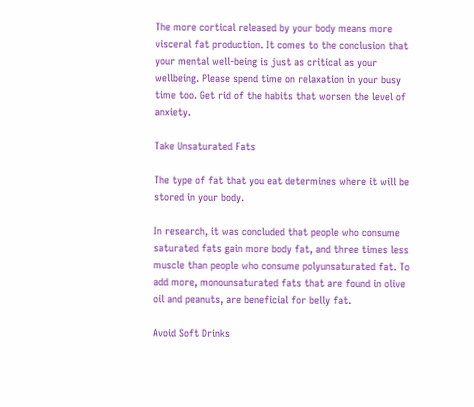The more cortical released by your body means more visceral fat production. It comes to the conclusion that your mental well-being is just as critical as your wellbeing. Please spend time on relaxation in your busy time too. Get rid of the habits that worsen the level of anxiety.

Take Unsaturated Fats

The type of fat that you eat determines where it will be stored in your body.

In research, it was concluded that people who consume saturated fats gain more body fat, and three times less muscle than people who consume polyunsaturated fat. To add more, monounsaturated fats that are found in olive oil and peanuts, are beneficial for belly fat.

Avoid Soft Drinks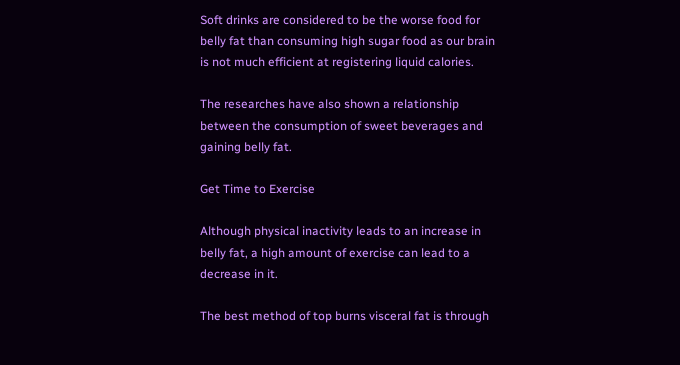Soft drinks are considered to be the worse food for belly fat than consuming high sugar food as our brain is not much efficient at registering liquid calories.

The researches have also shown a relationship between the consumption of sweet beverages and gaining belly fat.

Get Time to Exercise

Although physical inactivity leads to an increase in belly fat, a high amount of exercise can lead to a decrease in it.

The best method of top burns visceral fat is through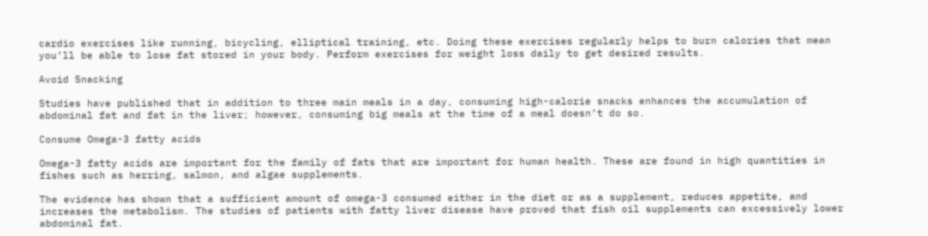cardio exercises like running, bicycling, elliptical training, etc. Doing these exercises regularly helps to burn calories that mean you’ll be able to lose fat stored in your body. Perform exercises for weight loss daily to get desired results.

Avoid Snacking

Studies have published that in addition to three main meals in a day, consuming high-calorie snacks enhances the accumulation of abdominal fat and fat in the liver; however, consuming big meals at the time of a meal doesn’t do so.

Consume Omega-3 fatty acids

Omega-3 fatty acids are important for the family of fats that are important for human health. These are found in high quantities in fishes such as herring, salmon, and algae supplements.

The evidence has shown that a sufficient amount of omega-3 consumed either in the diet or as a supplement, reduces appetite, and increases the metabolism. The studies of patients with fatty liver disease have proved that fish oil supplements can excessively lower abdominal fat.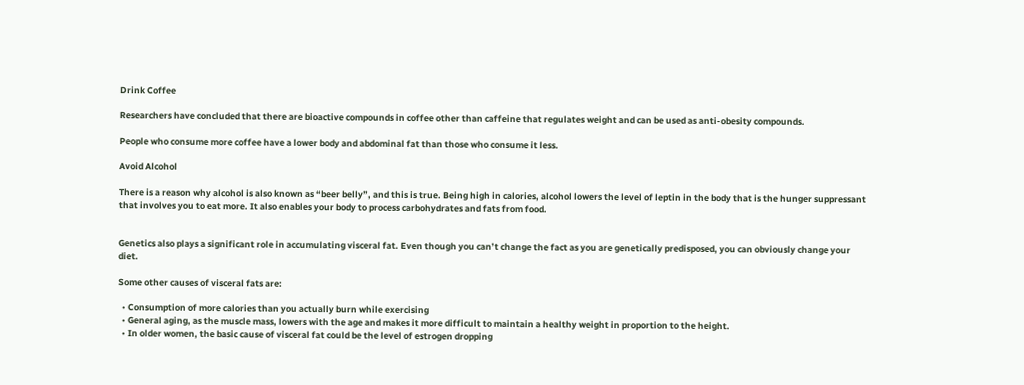Drink Coffee

Researchers have concluded that there are bioactive compounds in coffee other than caffeine that regulates weight and can be used as anti-obesity compounds.

People who consume more coffee have a lower body and abdominal fat than those who consume it less.

Avoid Alcohol

There is a reason why alcohol is also known as “beer belly”, and this is true. Being high in calories, alcohol lowers the level of leptin in the body that is the hunger suppressant that involves you to eat more. It also enables your body to process carbohydrates and fats from food.


Genetics also plays a significant role in accumulating visceral fat. Even though you can’t change the fact as you are genetically predisposed, you can obviously change your diet.

Some other causes of visceral fats are:

  • Consumption of more calories than you actually burn while exercising
  • General aging, as the muscle mass, lowers with the age and makes it more difficult to maintain a healthy weight in proportion to the height.
  • In older women, the basic cause of visceral fat could be the level of estrogen dropping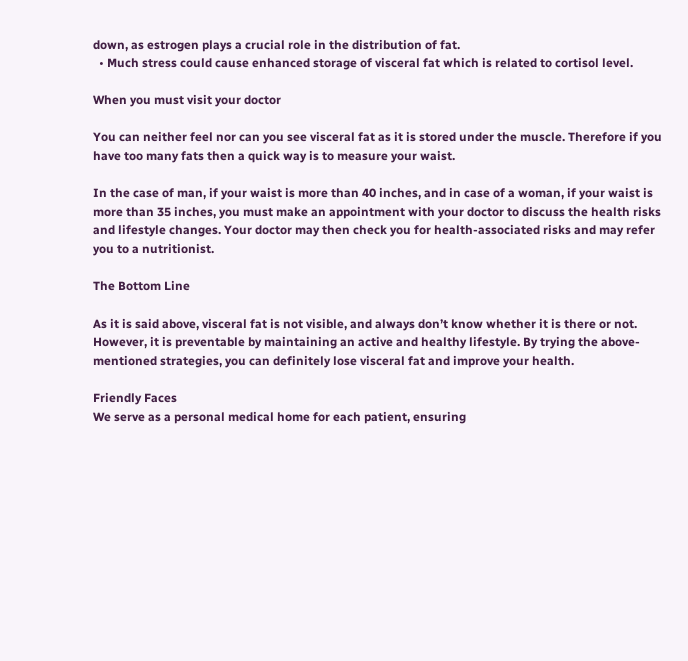down, as estrogen plays a crucial role in the distribution of fat.
  • Much stress could cause enhanced storage of visceral fat which is related to cortisol level.

When you must visit your doctor

You can neither feel nor can you see visceral fat as it is stored under the muscle. Therefore if you have too many fats then a quick way is to measure your waist.

In the case of man, if your waist is more than 40 inches, and in case of a woman, if your waist is more than 35 inches, you must make an appointment with your doctor to discuss the health risks and lifestyle changes. Your doctor may then check you for health-associated risks and may refer you to a nutritionist.

The Bottom Line

As it is said above, visceral fat is not visible, and always don’t know whether it is there or not. However, it is preventable by maintaining an active and healthy lifestyle. By trying the above-mentioned strategies, you can definitely lose visceral fat and improve your health.

Friendly Faces
We serve as a personal medical home for each patient, ensuring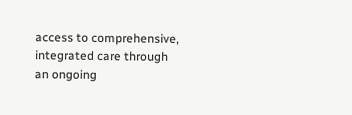access to comprehensive, integrated care through an ongoing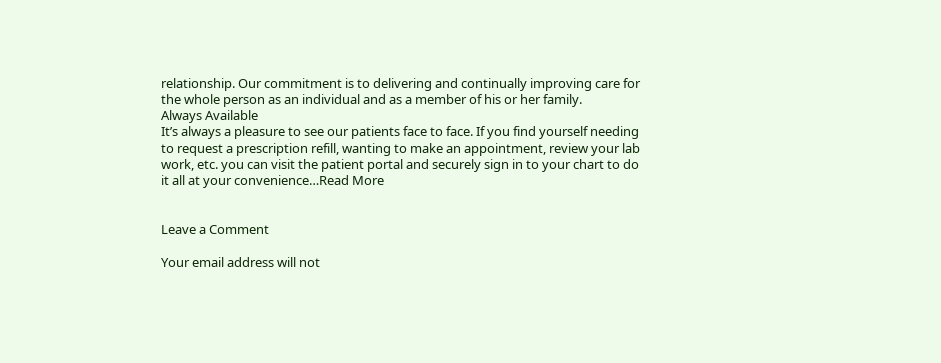relationship. Our commitment is to delivering and continually improving care for the whole person as an individual and as a member of his or her family.
Always Available
It’s always a pleasure to see our patients face to face. If you find yourself needing to request a prescription refill, wanting to make an appointment, review your lab work, etc. you can visit the patient portal and securely sign in to your chart to do it all at your convenience…Read More


Leave a Comment

Your email address will not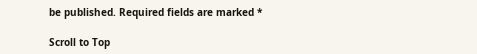be published. Required fields are marked *

Scroll to Top